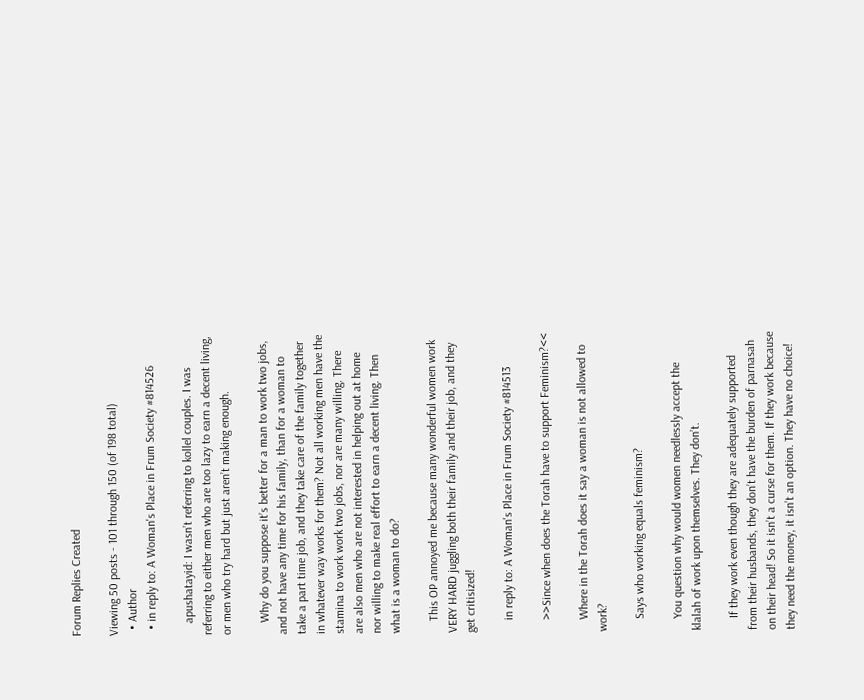Forum Replies Created

Viewing 50 posts - 101 through 150 (of 198 total)
  • Author
  • in reply to: A Woman's Place in Frum Society #814526

    apushatayid: I wasn’t referring to kollel couples. I was referring to either men who are too lazy to earn a decent living, or men who try hard but just aren’t making enough.

    Why do you suppose it’s better for a man to work two jobs, and not have any time for his family, than for a woman to take a part time job, and they take care of the family together in whatever way works for them? Not all working men have the stamina to work work two jobs, nor are many willing. There are also men who are not interested in helping out at home nor willing to make real effort to earn a decent living. Then what is a woman to do?

    This OP annoyed me because many wonderful women work VERY HARD juggling both their family and their job, and they get critisized!

    in reply to: A Woman's Place in Frum Society #814513

    >>Since when does the Torah have to support Feminism?<<

    Where in the Torah does it say a woman is not allowed to work?

    Says who working equals feminism?

    You question why would women needlessly accept the klalah of work upon themselves. They don’t.

    If they work even though they are adequately supported from their husbands, they don’t have the burden of parnasah on their head! So it isn’t a curse for them. If they work because they need the money, it isn’t an option. They have no choice!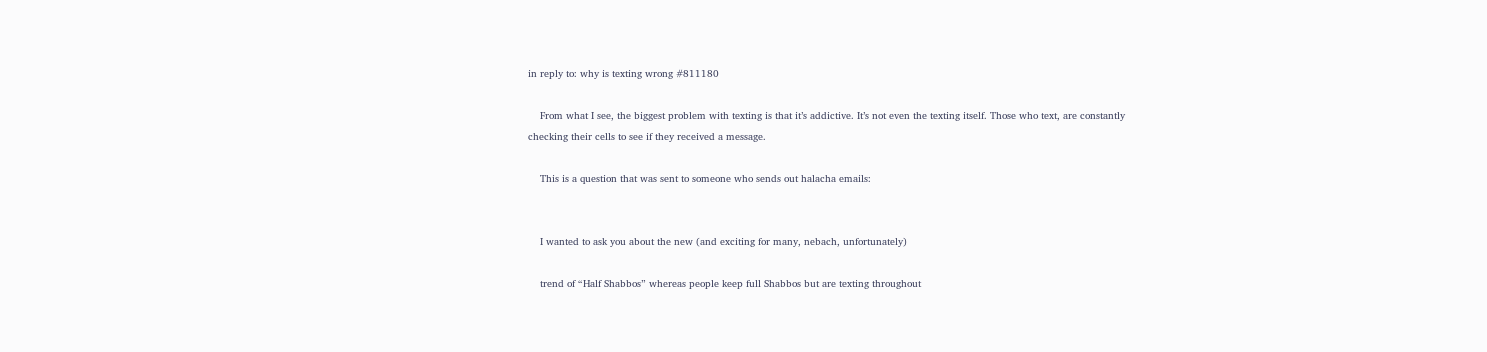in reply to: why is texting wrong #811180

    From what I see, the biggest problem with texting is that it’s addictive. It’s not even the texting itself. Those who text, are constantly checking their cells to see if they received a message.

    This is a question that was sent to someone who sends out halacha emails:


    I wanted to ask you about the new (and exciting for many, nebach, unfortunately)

    trend of “Half Shabbos” whereas people keep full Shabbos but are texting throughout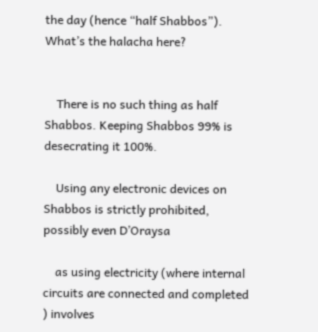the day (hence “half Shabbos”). What’s the halacha here?


    There is no such thing as half Shabbos. Keeping Shabbos 99% is desecrating it 100%.

    Using any electronic devices on Shabbos is strictly prohibited, possibly even D’Oraysa

    as using electricity (where internal circuits are connected and completed ) involves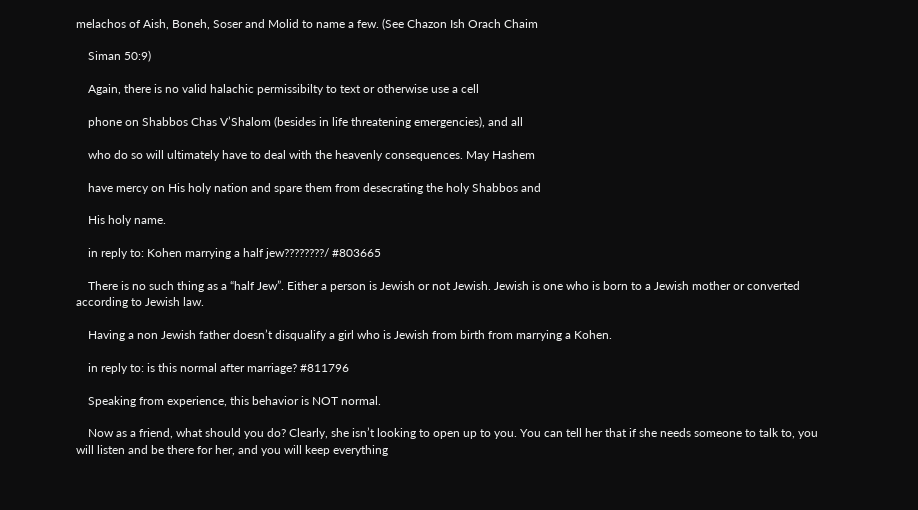melachos of Aish, Boneh, Soser and Molid to name a few. (See Chazon Ish Orach Chaim

    Siman 50:9)

    Again, there is no valid halachic permissibilty to text or otherwise use a cell

    phone on Shabbos Chas V’Shalom (besides in life threatening emergencies), and all

    who do so will ultimately have to deal with the heavenly consequences. May Hashem

    have mercy on His holy nation and spare them from desecrating the holy Shabbos and

    His holy name.

    in reply to: Kohen marrying a half jew????????/ #803665

    There is no such thing as a “half Jew”. Either a person is Jewish or not Jewish. Jewish is one who is born to a Jewish mother or converted according to Jewish law.

    Having a non Jewish father doesn’t disqualify a girl who is Jewish from birth from marrying a Kohen.

    in reply to: is this normal after marriage? #811796

    Speaking from experience, this behavior is NOT normal.

    Now as a friend, what should you do? Clearly, she isn’t looking to open up to you. You can tell her that if she needs someone to talk to, you will listen and be there for her, and you will keep everything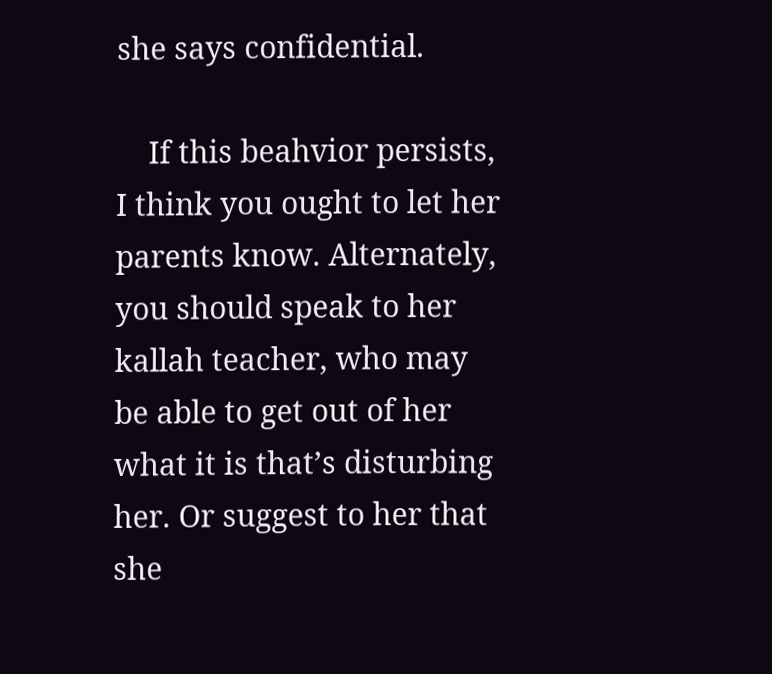she says confidential.

    If this beahvior persists, I think you ought to let her parents know. Alternately, you should speak to her kallah teacher, who may be able to get out of her what it is that’s disturbing her. Or suggest to her that she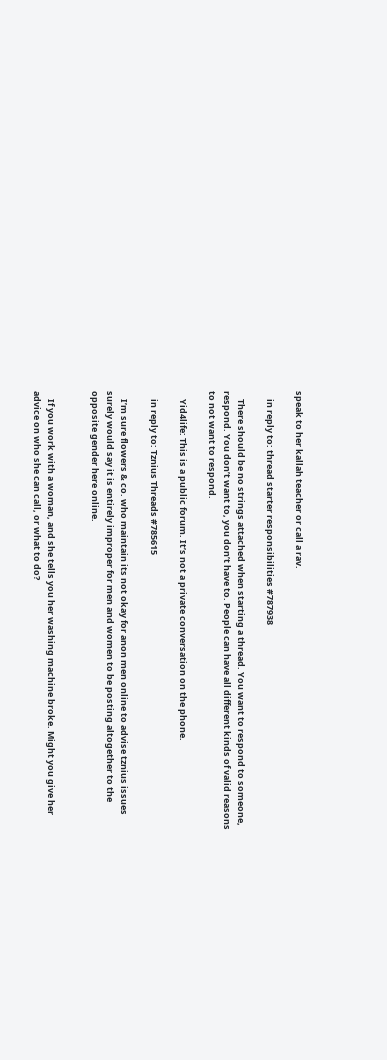speak to her kallah teacher or call a rav.

    in reply to: thread starter responsibilities #787938

    There should be no strings attached when starting a thread. You want to respond to someone, respond. You don’t want to, you don’t have to. People can have all different kinds of valid reasons to not want to respond.

    Yid4life: This is a public forum. It’s not a private conversation on the phone.

    in reply to: Tznius Threads #785615

    I’m sure flowers & co. who maintain its not okay for anon men online to advise tznius issues surely would say it is entirely improper for men and women to be posting altogether to the opposite gender here online.


    If you work with a woman, and she tells you her washing machine broke. Might you give her advice on who she can call, or what to do?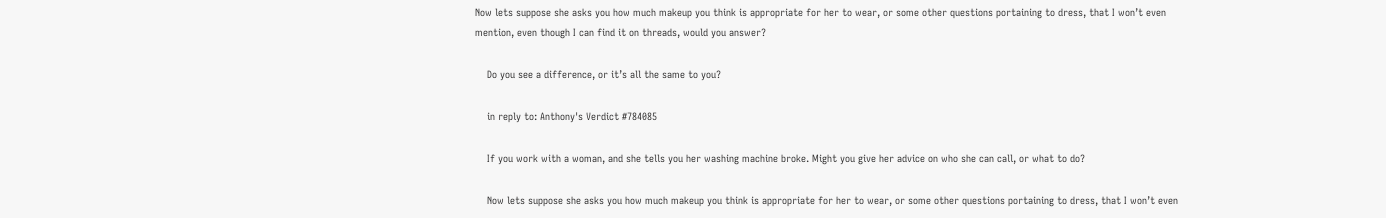Now lets suppose she asks you how much makeup you think is appropriate for her to wear, or some other questions portaining to dress, that I won’t even mention, even though I can find it on threads, would you answer?

    Do you see a difference, or it’s all the same to you?

    in reply to: Anthony's Verdict #784085

    If you work with a woman, and she tells you her washing machine broke. Might you give her advice on who she can call, or what to do?

    Now lets suppose she asks you how much makeup you think is appropriate for her to wear, or some other questions portaining to dress, that I won’t even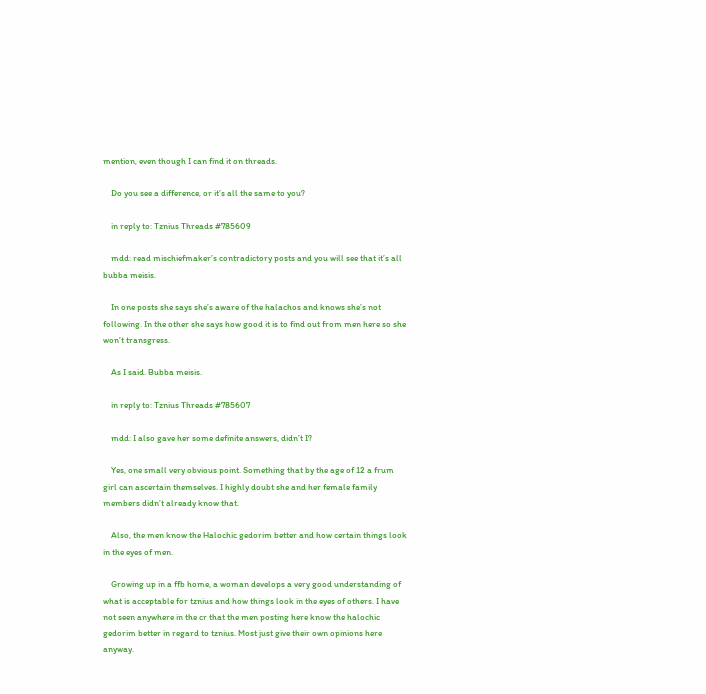mention, even though I can find it on threads.

    Do you see a difference, or it’s all the same to you?

    in reply to: Tznius Threads #785609

    mdd: read mischiefmaker’s contradictory posts and you will see that it’s all bubba meisis.

    In one posts she says she’s aware of the halachos and knows she’s not following. In the other she says how good it is to find out from men here so she won’t transgress.

    As I said. Bubba meisis.

    in reply to: Tznius Threads #785607

    mdd: I also gave her some definite answers, didn’t I?

    Yes, one small very obvious point. Something that by the age of 12 a frum girl can ascertain themselves. I highly doubt she and her female family members didn’t already know that.

    Also, the men know the Halochic gedorim better and how certain things look in the eyes of men.

    Growing up in a ffb home, a woman develops a very good understanding of what is acceptable for tznius and how things look in the eyes of others. I have not seen anywhere in the cr that the men posting here know the halochic gedorim better in regard to tznius. Most just give their own opinions here anyway.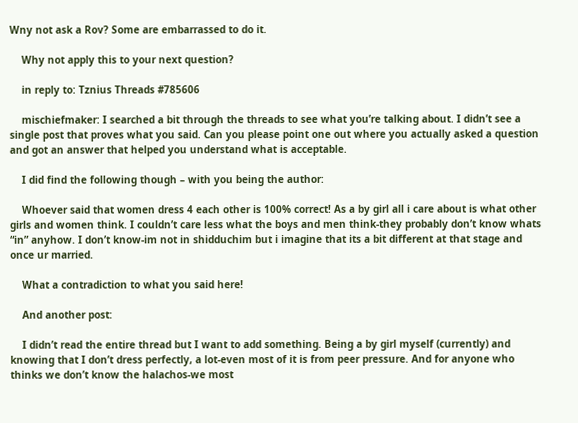Wny not ask a Rov? Some are embarrassed to do it.

    Why not apply this to your next question?

    in reply to: Tznius Threads #785606

    mischiefmaker: I searched a bit through the threads to see what you’re talking about. I didn’t see a single post that proves what you said. Can you please point one out where you actually asked a question and got an answer that helped you understand what is acceptable.

    I did find the following though – with you being the author:

    Whoever said that women dress 4 each other is 100% correct! As a by girl all i care about is what other girls and women think. I couldn’t care less what the boys and men think-they probably don’t know whats “in” anyhow. I don’t know-im not in shidduchim but i imagine that its a bit different at that stage and once ur married.

    What a contradiction to what you said here!

    And another post:

    I didn’t read the entire thread but I want to add something. Being a by girl myself (currently) and knowing that I don’t dress perfectly, a lot-even most of it is from peer pressure. And for anyone who thinks we don’t know the halachos-we most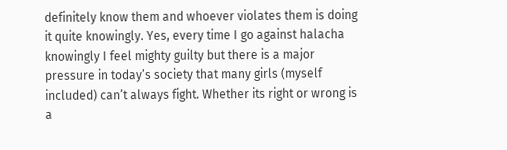definitely know them and whoever violates them is doing it quite knowingly. Yes, every time I go against halacha knowingly I feel mighty guilty but there is a major pressure in today’s society that many girls (myself included) can’t always fight. Whether its right or wrong is a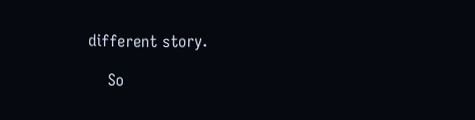different story.

    So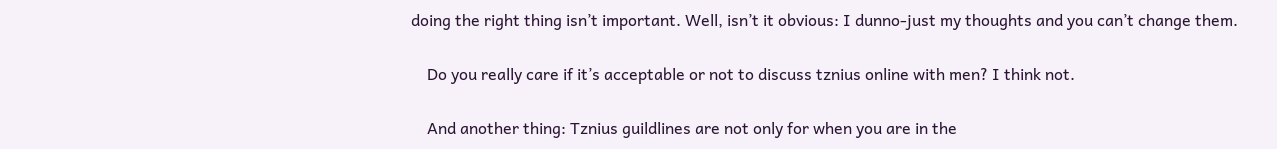doing the right thing isn’t important. Well, isn’t it obvious: I dunno-just my thoughts and you can’t change them.

    Do you really care if it’s acceptable or not to discuss tznius online with men? I think not.

    And another thing: Tznius guildlines are not only for when you are in the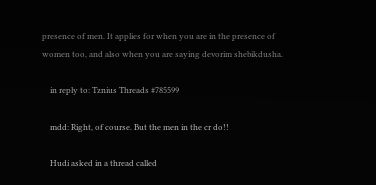presence of men. It applies for when you are in the presence of women too, and also when you are saying devorim shebikdusha.

    in reply to: Tznius Threads #785599

    mdd: Right, of course. But the men in the cr do!!

    Hudi asked in a thread called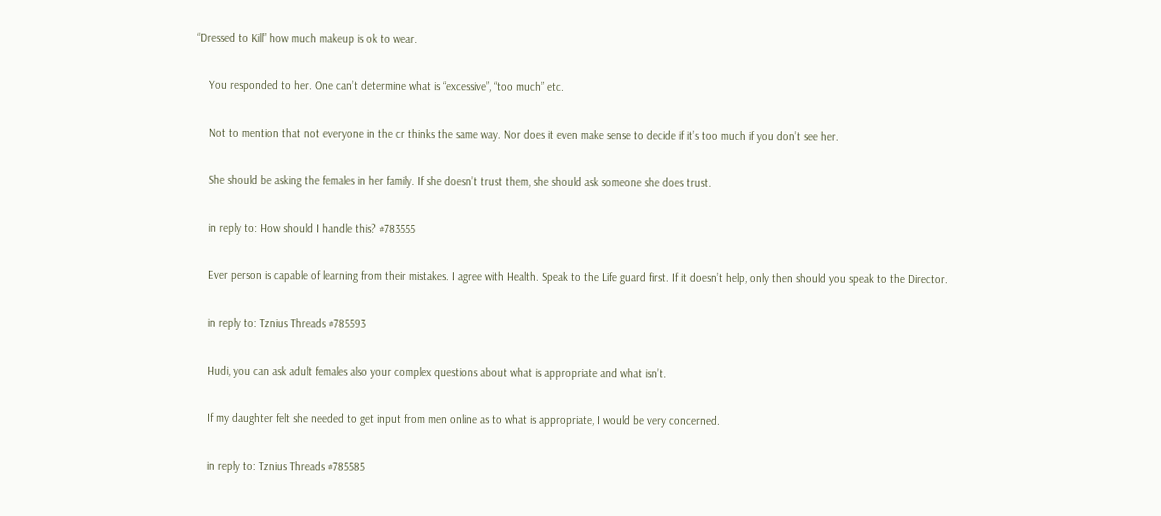“Dressed to Kill” how much makeup is ok to wear.

    You responded to her. One can’t determine what is “excessive”, “too much” etc.

    Not to mention that not everyone in the cr thinks the same way. Nor does it even make sense to decide if it’s too much if you don’t see her.

    She should be asking the females in her family. If she doesn’t trust them, she should ask someone she does trust.

    in reply to: How should I handle this? #783555

    Ever person is capable of learning from their mistakes. I agree with Health. Speak to the Life guard first. If it doesn’t help, only then should you speak to the Director.

    in reply to: Tznius Threads #785593

    Hudi, you can ask adult females also your complex questions about what is appropriate and what isn’t.

    If my daughter felt she needed to get input from men online as to what is appropriate, I would be very concerned.

    in reply to: Tznius Threads #785585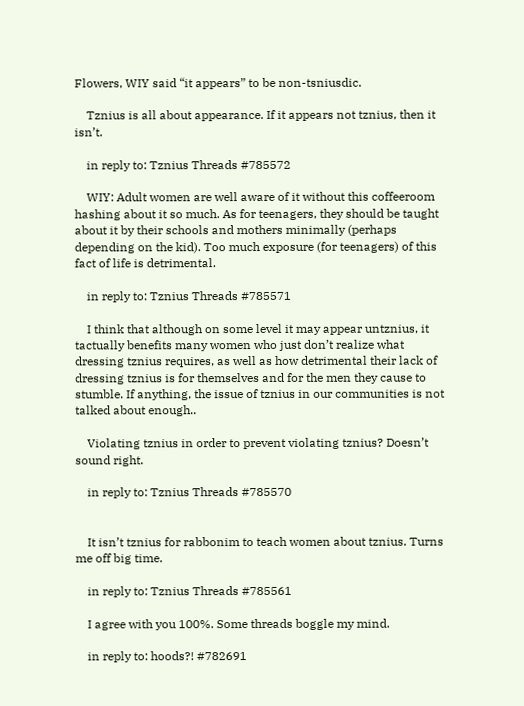Flowers, WIY said “it appears” to be non-tsniusdic.

    Tznius is all about appearance. If it appears not tznius, then it isn’t.

    in reply to: Tznius Threads #785572

    WIY: Adult women are well aware of it without this coffeeroom hashing about it so much. As for teenagers, they should be taught about it by their schools and mothers minimally (perhaps depending on the kid). Too much exposure (for teenagers) of this fact of life is detrimental.

    in reply to: Tznius Threads #785571

    I think that although on some level it may appear untznius, it tactually benefits many women who just don’t realize what dressing tznius requires, as well as how detrimental their lack of dressing tznius is for themselves and for the men they cause to stumble. If anything, the issue of tznius in our communities is not talked about enough..

    Violating tznius in order to prevent violating tznius? Doesn’t sound right.

    in reply to: Tznius Threads #785570


    It isn’t tznius for rabbonim to teach women about tznius. Turns me off big time.

    in reply to: Tznius Threads #785561

    I agree with you 100%. Some threads boggle my mind.

    in reply to: hoods?! #782691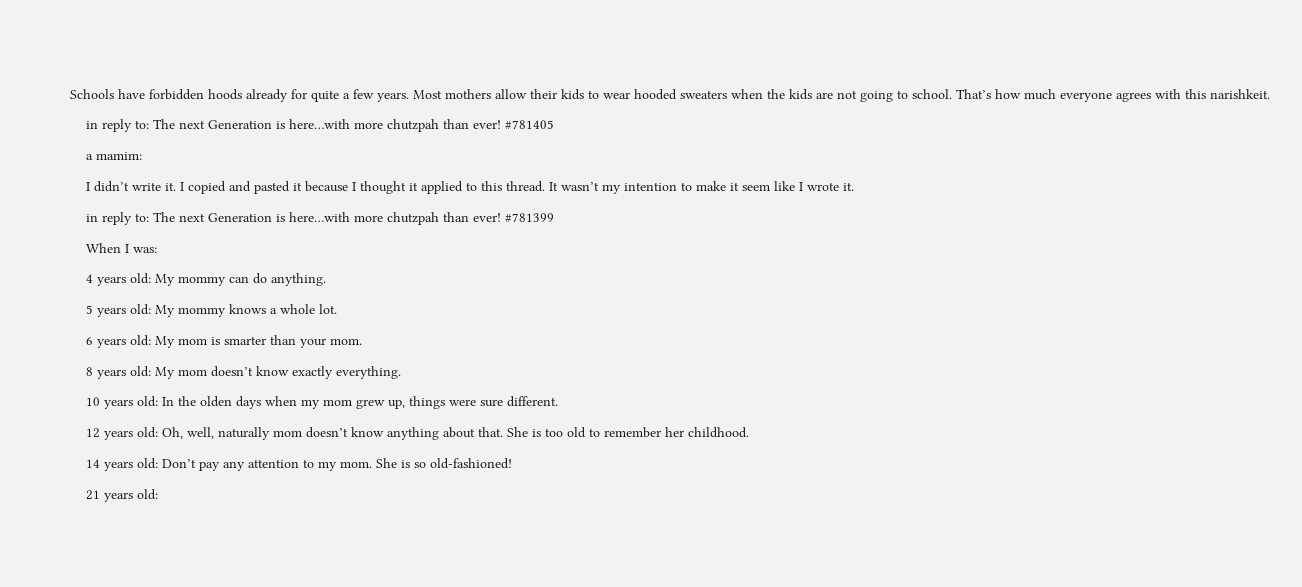Schools have forbidden hoods already for quite a few years. Most mothers allow their kids to wear hooded sweaters when the kids are not going to school. That’s how much everyone agrees with this narishkeit.

    in reply to: The next Generation is here…with more chutzpah than ever! #781405

    a mamim:

    I didn’t write it. I copied and pasted it because I thought it applied to this thread. It wasn’t my intention to make it seem like I wrote it.

    in reply to: The next Generation is here…with more chutzpah than ever! #781399

    When I was:

    4 years old: My mommy can do anything.

    5 years old: My mommy knows a whole lot.

    6 years old: My mom is smarter than your mom.

    8 years old: My mom doesn’t know exactly everything.

    10 years old: In the olden days when my mom grew up, things were sure different.

    12 years old: Oh, well, naturally mom doesn’t know anything about that. She is too old to remember her childhood.

    14 years old: Don’t pay any attention to my mom. She is so old-fashioned!

    21 years old: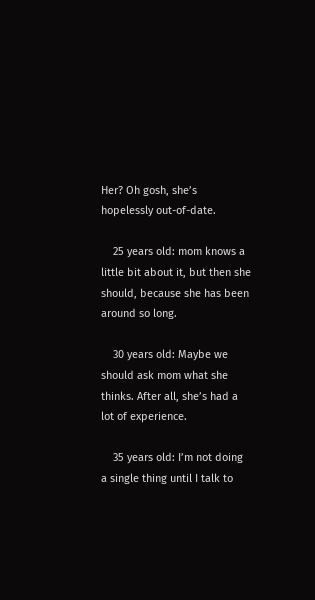Her? Oh gosh, she’s hopelessly out-of-date.

    25 years old: mom knows a little bit about it, but then she should, because she has been around so long.

    30 years old: Maybe we should ask mom what she thinks. After all, she’s had a lot of experience.

    35 years old: I’m not doing a single thing until I talk to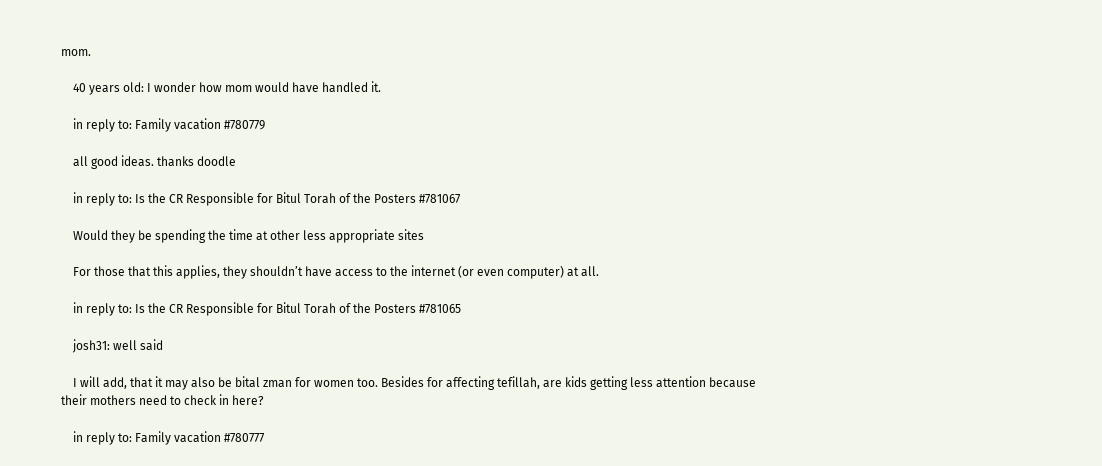mom.

    40 years old: I wonder how mom would have handled it.

    in reply to: Family vacation #780779

    all good ideas. thanks doodle

    in reply to: Is the CR Responsible for Bitul Torah of the Posters #781067

    Would they be spending the time at other less appropriate sites

    For those that this applies, they shouldn’t have access to the internet (or even computer) at all.

    in reply to: Is the CR Responsible for Bitul Torah of the Posters #781065

    josh31: well said

    I will add, that it may also be bital zman for women too. Besides for affecting tefillah, are kids getting less attention because their mothers need to check in here?

    in reply to: Family vacation #780777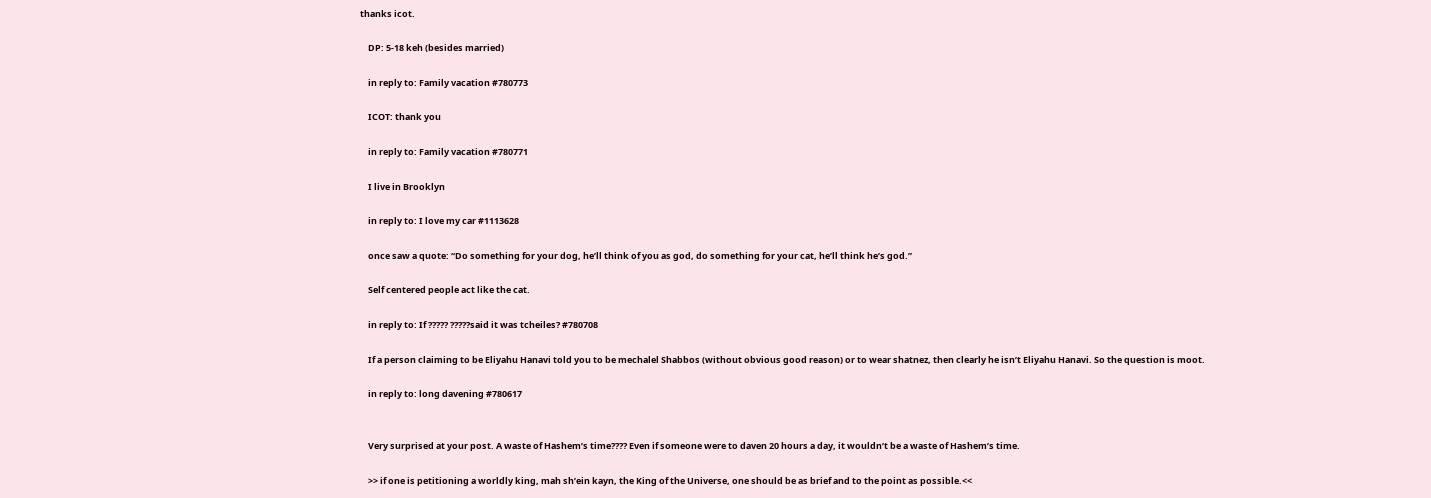thanks icot.

    DP: 5-18 keh (besides married)

    in reply to: Family vacation #780773

    ICOT: thank you

    in reply to: Family vacation #780771

    I live in Brooklyn

    in reply to: I love my car #1113628

    once saw a quote: “Do something for your dog, he’ll think of you as god, do something for your cat, he’ll think he’s god.”

    Self centered people act like the cat.

    in reply to: If ????? ?????said it was tcheiles? #780708

    If a person claiming to be Eliyahu Hanavi told you to be mechalel Shabbos (without obvious good reason) or to wear shatnez, then clearly he isn’t Eliyahu Hanavi. So the question is moot.

    in reply to: long davening #780617


    Very surprised at your post. A waste of Hashem’s time???? Even if someone were to daven 20 hours a day, it wouldn’t be a waste of Hashem’s time.

    >> if one is petitioning a worldly king, mah sh’ein kayn, the King of the Universe, one should be as brief and to the point as possible.<<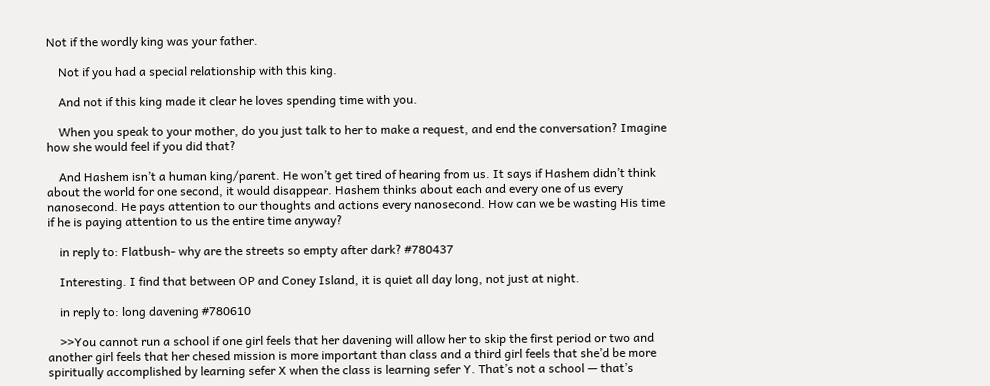Not if the wordly king was your father.

    Not if you had a special relationship with this king.

    And not if this king made it clear he loves spending time with you.

    When you speak to your mother, do you just talk to her to make a request, and end the conversation? Imagine how she would feel if you did that?

    And Hashem isn’t a human king/parent. He won’t get tired of hearing from us. It says if Hashem didn’t think about the world for one second, it would disappear. Hashem thinks about each and every one of us every nanosecond. He pays attention to our thoughts and actions every nanosecond. How can we be wasting His time if he is paying attention to us the entire time anyway?

    in reply to: Flatbush- why are the streets so empty after dark? #780437

    Interesting. I find that between OP and Coney Island, it is quiet all day long, not just at night.

    in reply to: long davening #780610

    >>You cannot run a school if one girl feels that her davening will allow her to skip the first period or two and another girl feels that her chesed mission is more important than class and a third girl feels that she’d be more spiritually accomplished by learning sefer X when the class is learning sefer Y. That’s not a school — that’s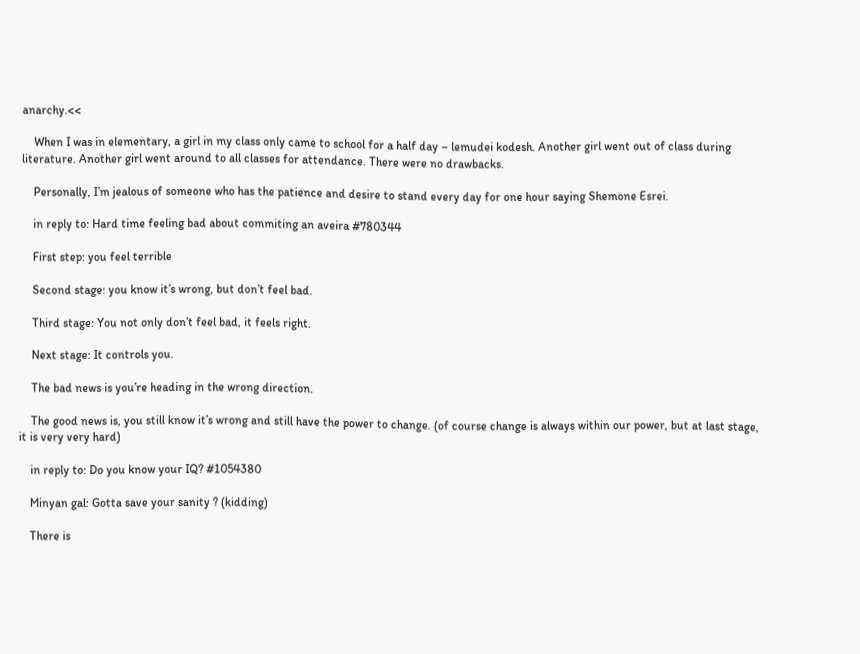anarchy.<<

    When I was in elementary, a girl in my class only came to school for a half day – lemudei kodesh. Another girl went out of class during literature. Another girl went around to all classes for attendance. There were no drawbacks.

    Personally, I’m jealous of someone who has the patience and desire to stand every day for one hour saying Shemone Esrei.

    in reply to: Hard time feeling bad about commiting an aveira #780344

    First step: you feel terrible

    Second stage: you know it’s wrong, but don’t feel bad.

    Third stage: You not only don’t feel bad, it feels right.

    Next stage: It controls you.

    The bad news is you’re heading in the wrong direction.

    The good news is, you still know it’s wrong and still have the power to change. (of course change is always within our power, but at last stage, it is very very hard)

    in reply to: Do you know your IQ? #1054380

    Minyan gal: Gotta save your sanity ? (kidding)

    There is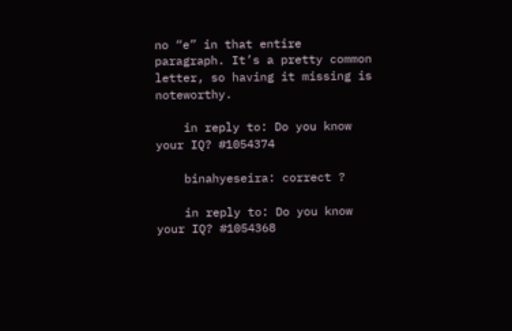no “e” in that entire paragraph. It’s a pretty common letter, so having it missing is noteworthy.

    in reply to: Do you know your IQ? #1054374

    binahyeseira: correct ?

    in reply to: Do you know your IQ? #1054368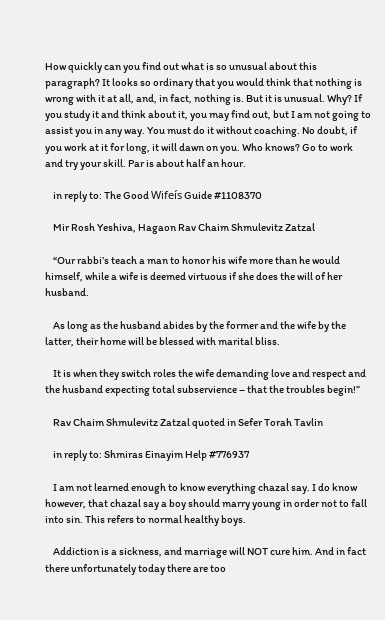How quickly can you find out what is so unusual about this paragraph? It looks so ordinary that you would think that nothing is wrong with it at all, and, in fact, nothing is. But it is unusual. Why? If you study it and think about it, you may find out, but I am not going to assist you in any way. You must do it without coaching. No doubt, if you work at it for long, it will dawn on you. Who knows? Go to work and try your skill. Par is about half an hour.

    in reply to: The Good Wifeís Guide #1108370

    Mir Rosh Yeshiva, Hagaon Rav Chaim Shmulevitz Zatzal

    “Our rabbi’s teach a man to honor his wife more than he would himself, while a wife is deemed virtuous if she does the will of her husband.

    As long as the husband abides by the former and the wife by the latter, their home will be blessed with marital bliss.

    It is when they switch roles the wife demanding love and respect and the husband expecting total subservience – that the troubles begin!”

    Rav Chaim Shmulevitz Zatzal quoted in Sefer Torah Tavlin

    in reply to: Shmiras Einayim Help #776937

    I am not learned enough to know everything chazal say. I do know however, that chazal say a boy should marry young in order not to fall into sin. This refers to normal healthy boys.

    Addiction is a sickness, and marriage will NOT cure him. And in fact there unfortunately today there are too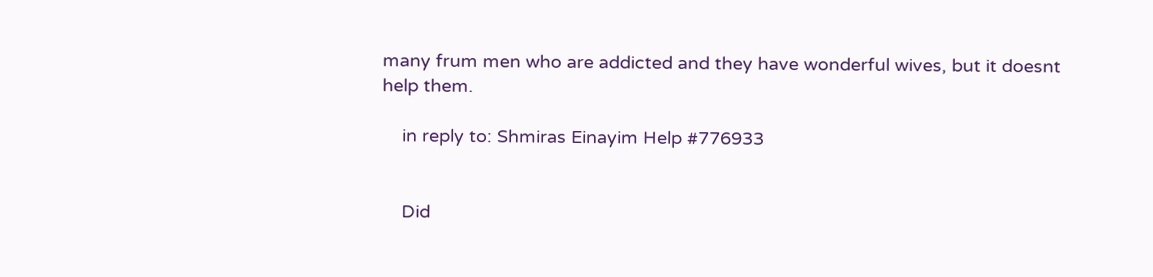many frum men who are addicted and they have wonderful wives, but it doesnt help them.

    in reply to: Shmiras Einayim Help #776933


    Did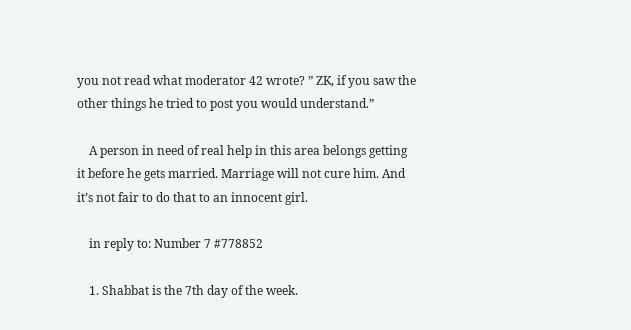you not read what moderator 42 wrote? ” ZK, if you saw the other things he tried to post you would understand.”

    A person in need of real help in this area belongs getting it before he gets married. Marriage will not cure him. And it’s not fair to do that to an innocent girl.

    in reply to: Number 7 #778852

    1. Shabbat is the 7th day of the week.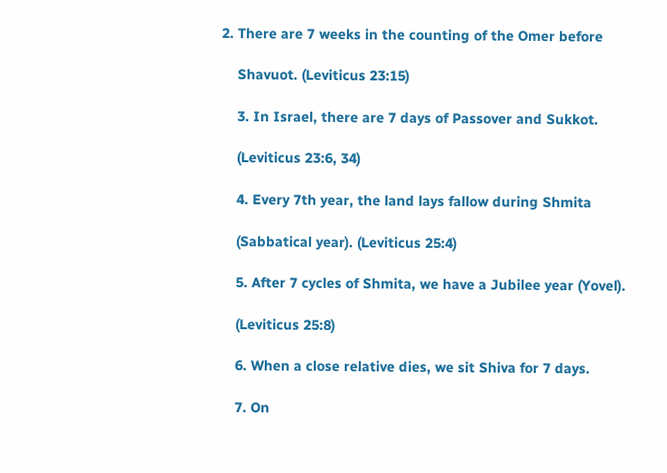2. There are 7 weeks in the counting of the Omer before

    Shavuot. (Leviticus 23:15)

    3. In Israel, there are 7 days of Passover and Sukkot.

    (Leviticus 23:6, 34)

    4. Every 7th year, the land lays fallow during Shmita

    (Sabbatical year). (Leviticus 25:4)

    5. After 7 cycles of Shmita, we have a Jubilee year (Yovel).

    (Leviticus 25:8)

    6. When a close relative dies, we sit Shiva for 7 days.

    7. On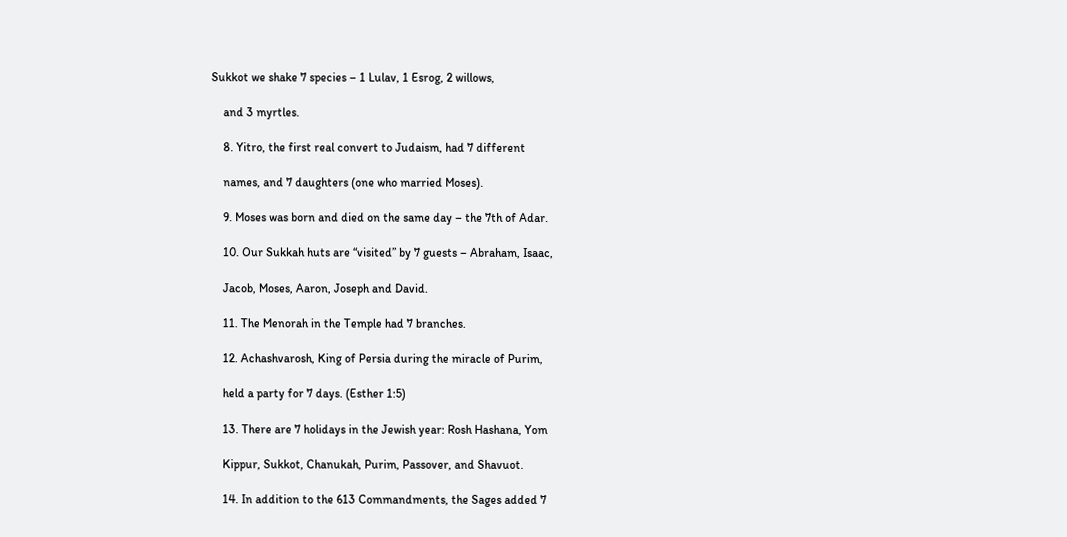Sukkot we shake 7 species – 1 Lulav, 1 Esrog, 2 willows,

    and 3 myrtles.

    8. Yitro, the first real convert to Judaism, had 7 different

    names, and 7 daughters (one who married Moses).

    9. Moses was born and died on the same day – the 7th of Adar.

    10. Our Sukkah huts are “visited” by 7 guests – Abraham, Isaac,

    Jacob, Moses, Aaron, Joseph and David.

    11. The Menorah in the Temple had 7 branches.

    12. Achashvarosh, King of Persia during the miracle of Purim,

    held a party for 7 days. (Esther 1:5)

    13. There are 7 holidays in the Jewish year: Rosh Hashana, Yom

    Kippur, Sukkot, Chanukah, Purim, Passover, and Shavuot.

    14. In addition to the 613 Commandments, the Sages added 7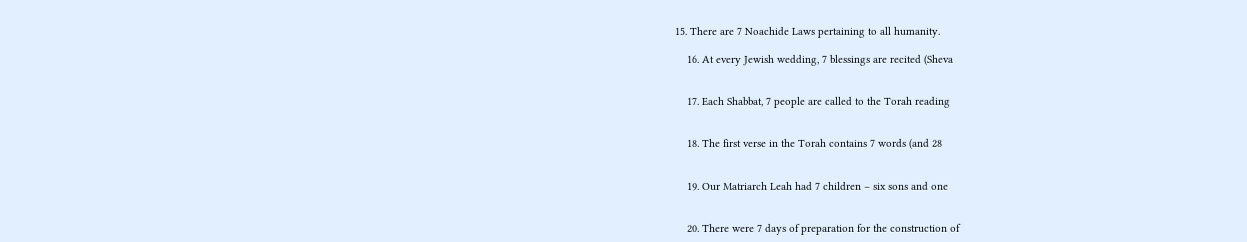15. There are 7 Noachide Laws pertaining to all humanity.

    16. At every Jewish wedding, 7 blessings are recited (Sheva


    17. Each Shabbat, 7 people are called to the Torah reading


    18. The first verse in the Torah contains 7 words (and 28


    19. Our Matriarch Leah had 7 children – six sons and one


    20. There were 7 days of preparation for the construction of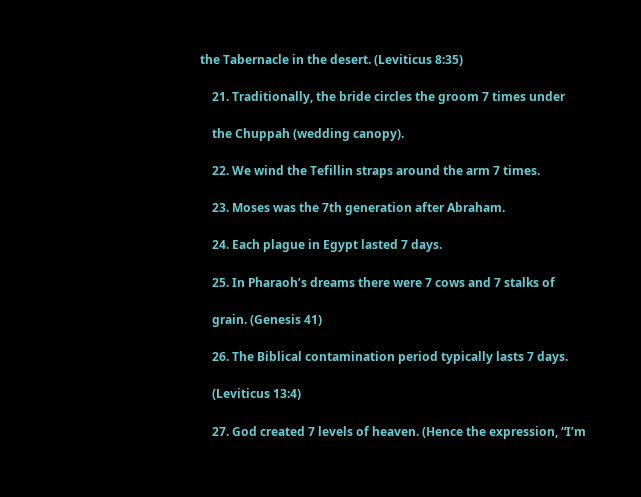the Tabernacle in the desert. (Leviticus 8:35)

    21. Traditionally, the bride circles the groom 7 times under

    the Chuppah (wedding canopy).

    22. We wind the Tefillin straps around the arm 7 times.

    23. Moses was the 7th generation after Abraham.

    24. Each plague in Egypt lasted 7 days.

    25. In Pharaoh’s dreams there were 7 cows and 7 stalks of

    grain. (Genesis 41)

    26. The Biblical contamination period typically lasts 7 days.

    (Leviticus 13:4)

    27. God created 7 levels of heaven. (Hence the expression, “I’m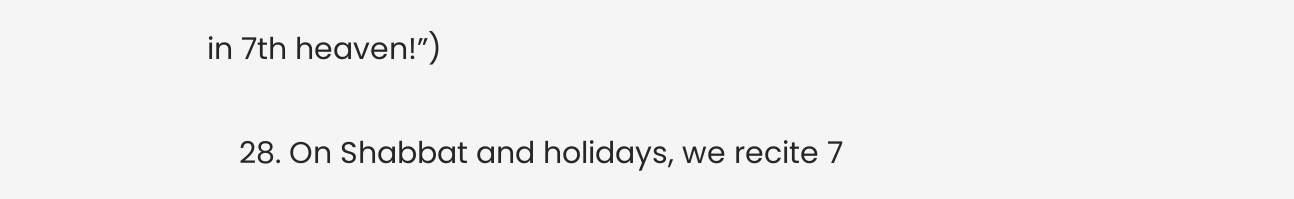in 7th heaven!”)

    28. On Shabbat and holidays, we recite 7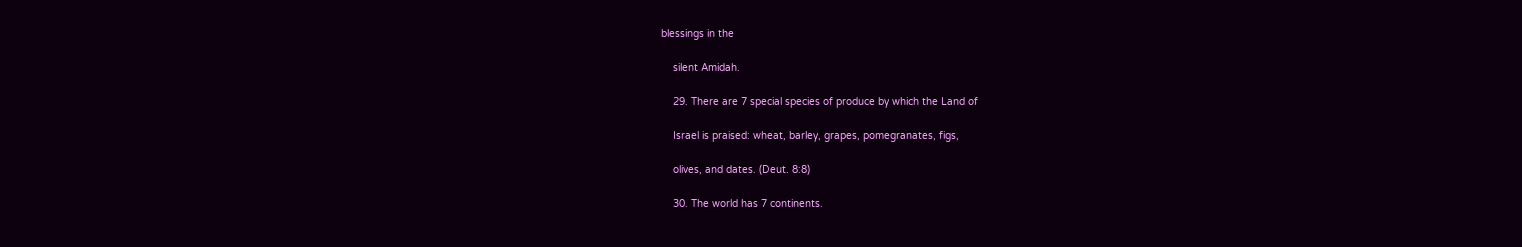blessings in the

    silent Amidah.

    29. There are 7 special species of produce by which the Land of

    Israel is praised: wheat, barley, grapes, pomegranates, figs,

    olives, and dates. (Deut. 8:8)

    30. The world has 7 continents.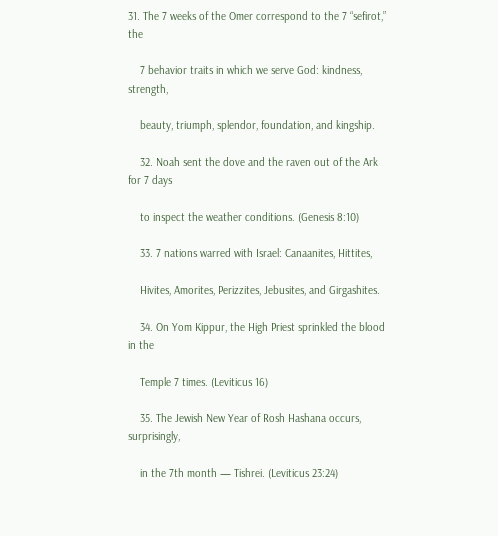31. The 7 weeks of the Omer correspond to the 7 “sefirot,” the

    7 behavior traits in which we serve God: kindness, strength,

    beauty, triumph, splendor, foundation, and kingship.

    32. Noah sent the dove and the raven out of the Ark for 7 days

    to inspect the weather conditions. (Genesis 8:10)

    33. 7 nations warred with Israel: Canaanites, Hittites,

    Hivites, Amorites, Perizzites, Jebusites, and Girgashites.

    34. On Yom Kippur, the High Priest sprinkled the blood in the

    Temple 7 times. (Leviticus 16)

    35. The Jewish New Year of Rosh Hashana occurs, surprisingly,

    in the 7th month — Tishrei. (Leviticus 23:24)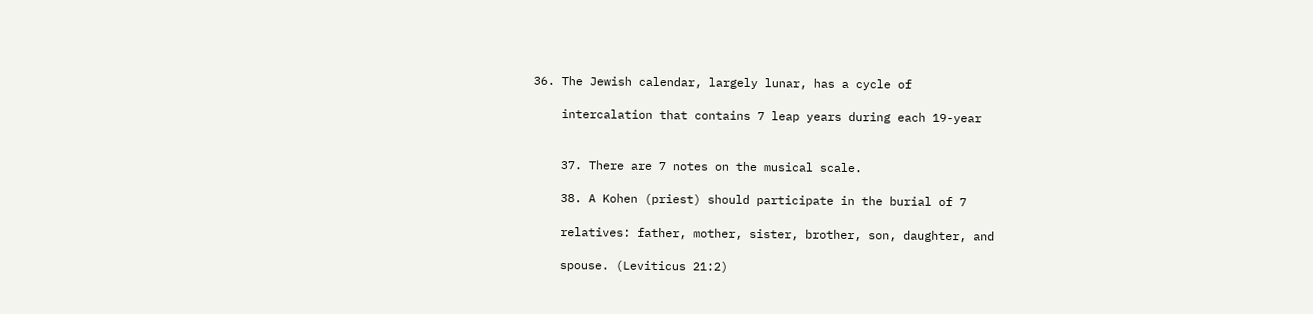36. The Jewish calendar, largely lunar, has a cycle of

    intercalation that contains 7 leap years during each 19-year


    37. There are 7 notes on the musical scale.

    38. A Kohen (priest) should participate in the burial of 7

    relatives: father, mother, sister, brother, son, daughter, and

    spouse. (Leviticus 21:2)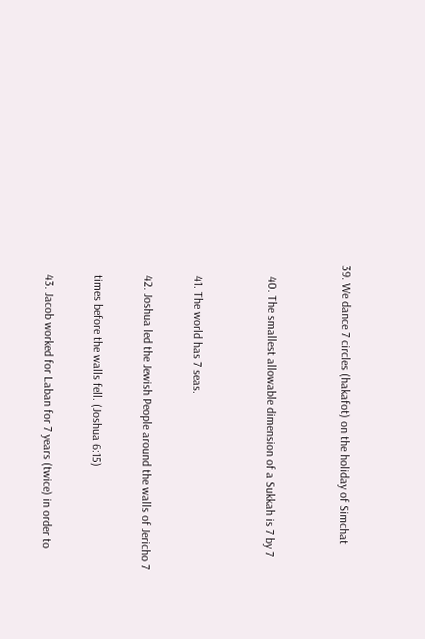39. We dance 7 circles (hakafot) on the holiday of Simchat


    40. The smallest allowable dimension of a Sukkah is 7 by 7


    41. The world has 7 seas.

    42. Joshua led the Jewish People around the walls of Jericho 7

    times before the walls fell. (Joshua 6:15)

    43. Jacob worked for Laban for 7 years (twice) in order to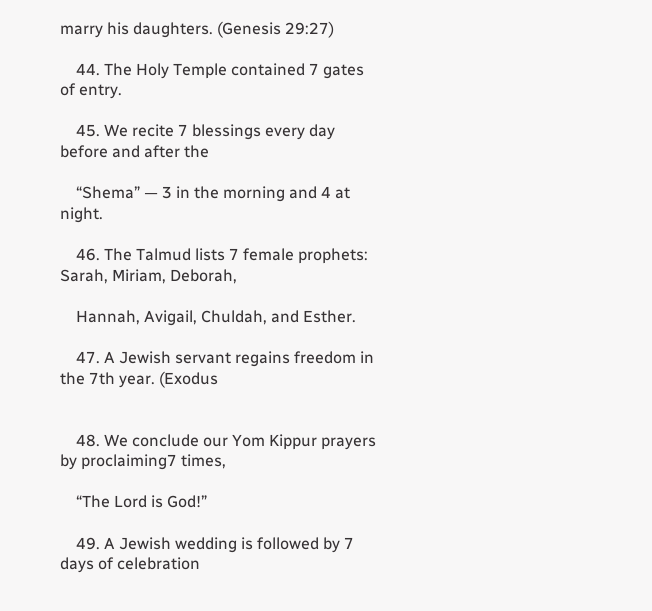marry his daughters. (Genesis 29:27)

    44. The Holy Temple contained 7 gates of entry.

    45. We recite 7 blessings every day before and after the

    “Shema” — 3 in the morning and 4 at night.

    46. The Talmud lists 7 female prophets: Sarah, Miriam, Deborah,

    Hannah, Avigail, Chuldah, and Esther.

    47. A Jewish servant regains freedom in the 7th year. (Exodus


    48. We conclude our Yom Kippur prayers by proclaiming7 times,

    “The Lord is God!”

    49. A Jewish wedding is followed by 7 days of celebration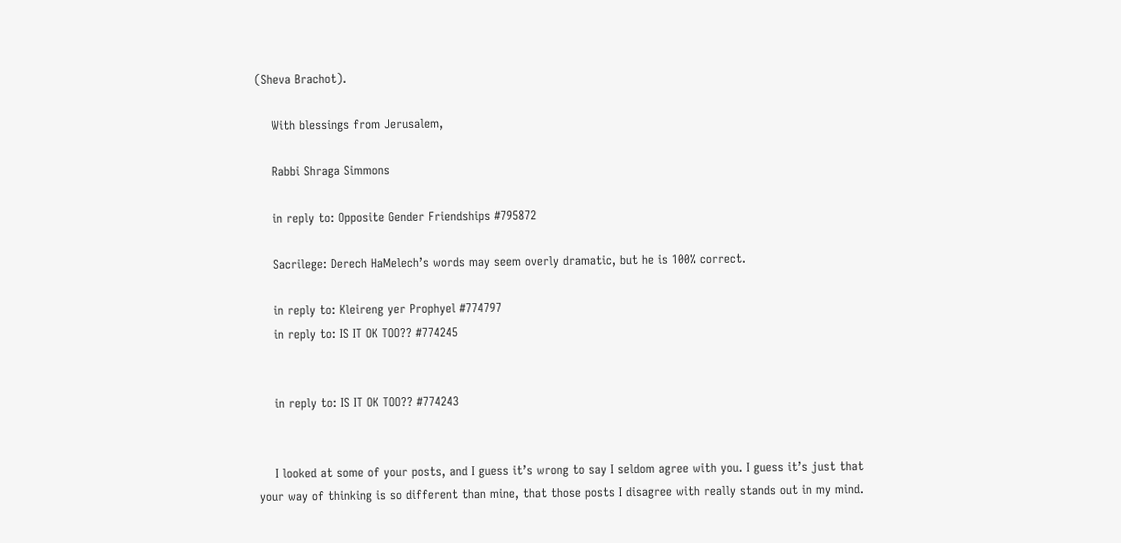(Sheva Brachot).

    With blessings from Jerusalem,

    Rabbi Shraga Simmons

    in reply to: Opposite Gender Friendships #795872

    Sacrilege: Derech HaMelech’s words may seem overly dramatic, but he is 100% correct.

    in reply to: Kleireng yer Prophyel #774797
    in reply to: IS IT OK TOO?? #774245


    in reply to: IS IT OK TOO?? #774243


    I looked at some of your posts, and I guess it’s wrong to say I seldom agree with you. I guess it’s just that your way of thinking is so different than mine, that those posts I disagree with really stands out in my mind.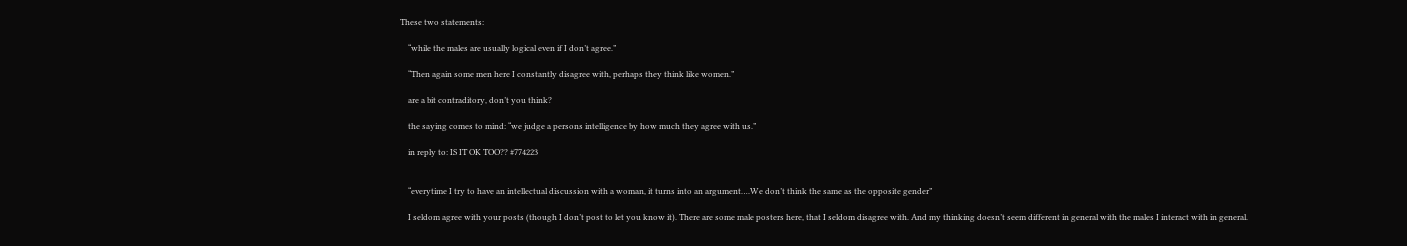These two statements:

    “while the males are usually logical even if I don’t agree.”

    “Then again some men here I constantly disagree with, perhaps they think like women.”

    are a bit contraditory, don’t you think?

    the saying comes to mind: “we judge a persons intelligence by how much they agree with us.”

    in reply to: IS IT OK TOO?? #774223


    “everytime I try to have an intellectual discussion with a woman, it turns into an argument….We don’t think the same as the opposite gender”

    I seldom agree with your posts (though I don’t post to let you know it). There are some male posters here, that I seldom disagree with. And my thinking doesn’t seem different in general with the males I interact with in general.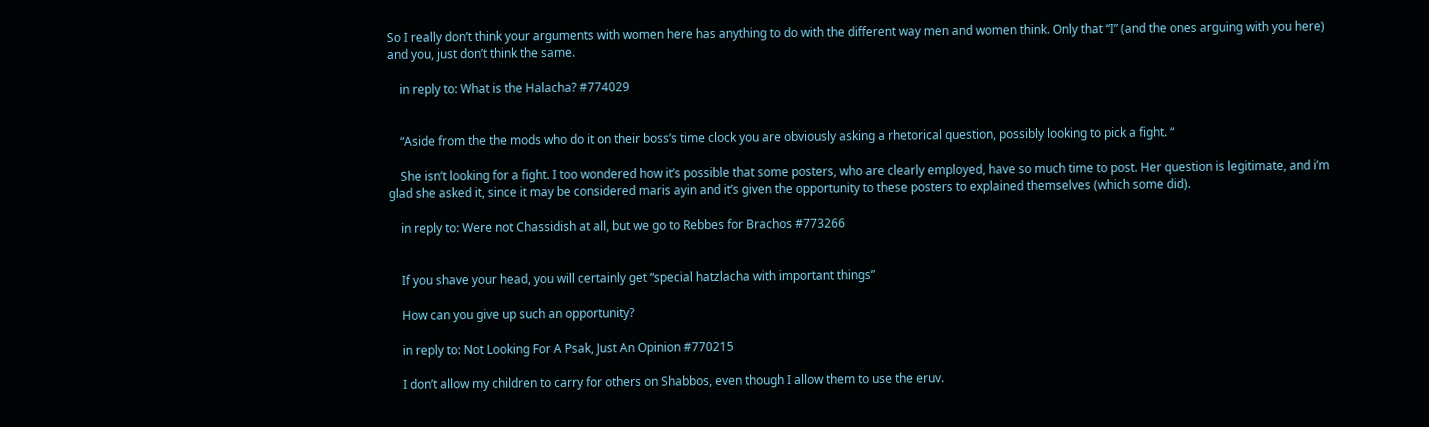So I really don’t think your arguments with women here has anything to do with the different way men and women think. Only that “I” (and the ones arguing with you here) and you, just don’t think the same.

    in reply to: What is the Halacha? #774029


    “Aside from the the mods who do it on their boss’s time clock you are obviously asking a rhetorical question, possibly looking to pick a fight. “

    She isn’t looking for a fight. I too wondered how it’s possible that some posters, who are clearly employed, have so much time to post. Her question is legitimate, and i’m glad she asked it, since it may be considered maris ayin and it’s given the opportunity to these posters to explained themselves (which some did).

    in reply to: Were not Chassidish at all, but we go to Rebbes for Brachos #773266


    If you shave your head, you will certainly get “special hatzlacha with important things”

    How can you give up such an opportunity?

    in reply to: Not Looking For A Psak, Just An Opinion #770215

    I don’t allow my children to carry for others on Shabbos, even though I allow them to use the eruv.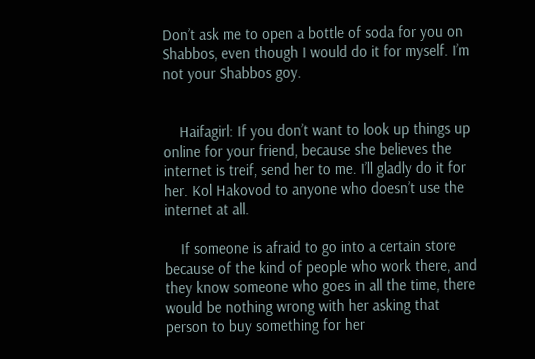Don’t ask me to open a bottle of soda for you on Shabbos, even though I would do it for myself. I’m not your Shabbos goy.


    Haifagirl: If you don’t want to look up things up online for your friend, because she believes the internet is treif, send her to me. I’ll gladly do it for her. Kol Hakovod to anyone who doesn’t use the internet at all.

    If someone is afraid to go into a certain store because of the kind of people who work there, and they know someone who goes in all the time, there would be nothing wrong with her asking that person to buy something for her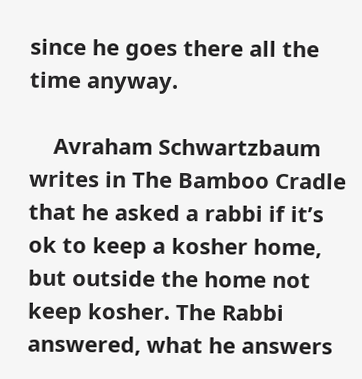since he goes there all the time anyway.

    Avraham Schwartzbaum writes in The Bamboo Cradle that he asked a rabbi if it’s ok to keep a kosher home, but outside the home not keep kosher. The Rabbi answered, what he answers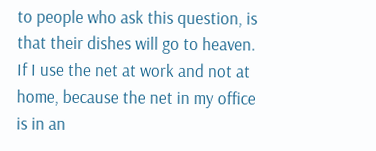to people who ask this question, is that their dishes will go to heaven. If I use the net at work and not at home, because the net in my office is in an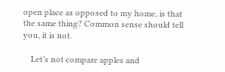open place as opposed to my home, is that the same thing? Common sense should tell you, it is not.

    Let’s not compare apples and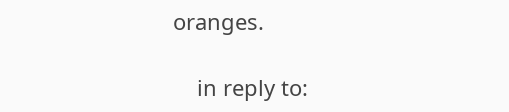oranges.

    in reply to: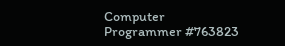Computer Programmer #763823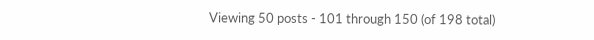Viewing 50 posts - 101 through 150 (of 198 total)